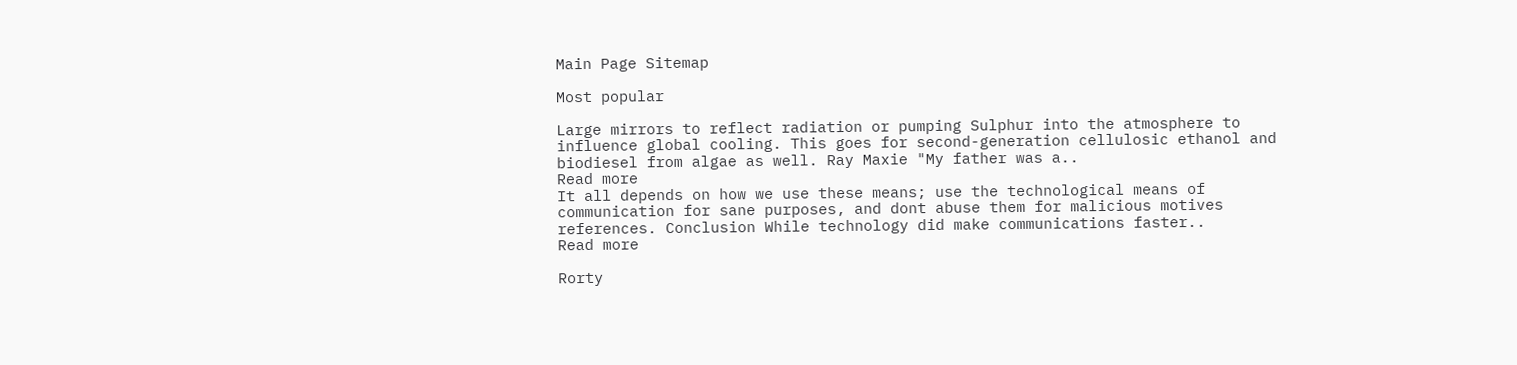Main Page Sitemap

Most popular

Large mirrors to reflect radiation or pumping Sulphur into the atmosphere to influence global cooling. This goes for second-generation cellulosic ethanol and biodiesel from algae as well. Ray Maxie "My father was a..
Read more
It all depends on how we use these means; use the technological means of communication for sane purposes, and dont abuse them for malicious motives references. Conclusion While technology did make communications faster..
Read more

Rorty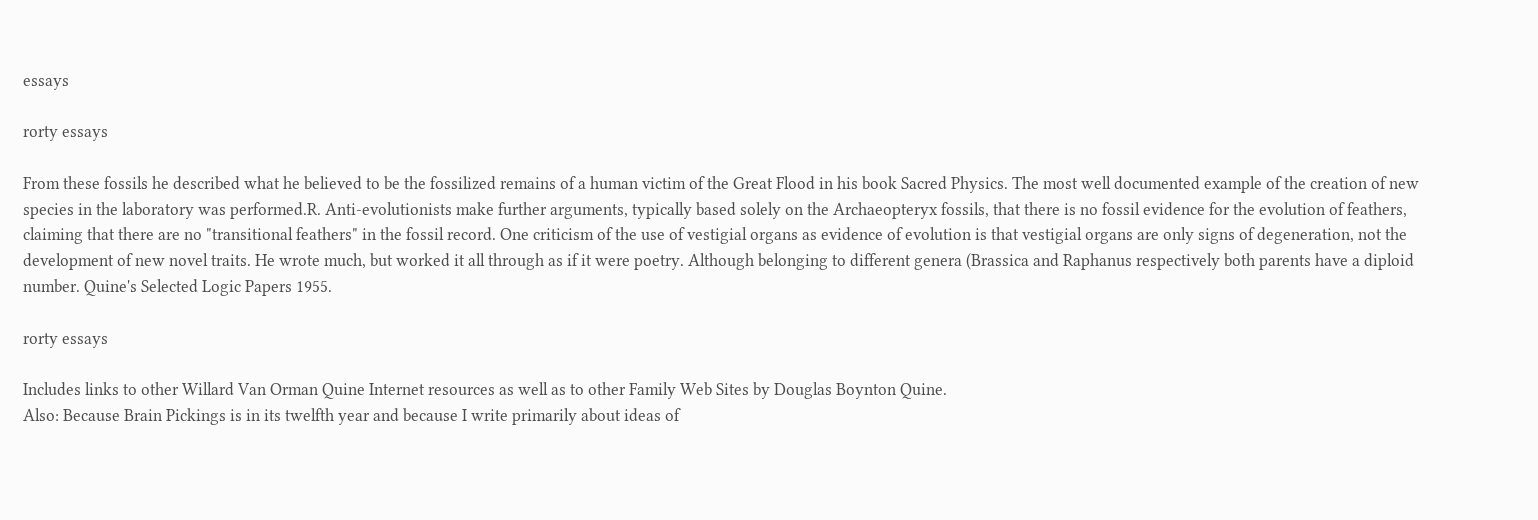essays

rorty essays

From these fossils he described what he believed to be the fossilized remains of a human victim of the Great Flood in his book Sacred Physics. The most well documented example of the creation of new species in the laboratory was performed.R. Anti-evolutionists make further arguments, typically based solely on the Archaeopteryx fossils, that there is no fossil evidence for the evolution of feathers, claiming that there are no "transitional feathers" in the fossil record. One criticism of the use of vestigial organs as evidence of evolution is that vestigial organs are only signs of degeneration, not the development of new novel traits. He wrote much, but worked it all through as if it were poetry. Although belonging to different genera (Brassica and Raphanus respectively both parents have a diploid number. Quine's Selected Logic Papers 1955.

rorty essays

Includes links to other Willard Van Orman Quine Internet resources as well as to other Family Web Sites by Douglas Boynton Quine.
Also: Because Brain Pickings is in its twelfth year and because I write primarily about ideas of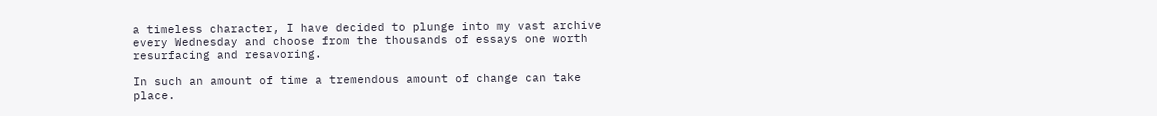a timeless character, I have decided to plunge into my vast archive every Wednesday and choose from the thousands of essays one worth resurfacing and resavoring.

In such an amount of time a tremendous amount of change can take place.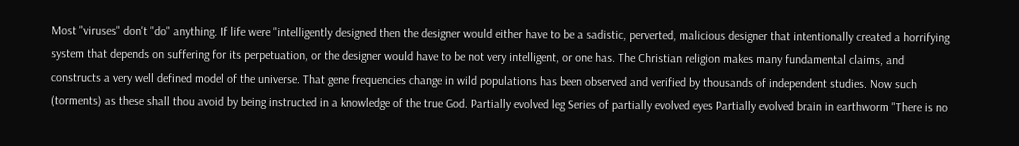Most "viruses" don't "do" anything. If life were "intelligently designed then the designer would either have to be a sadistic, perverted, malicious designer that intentionally created a horrifying system that depends on suffering for its perpetuation, or the designer would have to be not very intelligent, or one has. The Christian religion makes many fundamental claims, and constructs a very well defined model of the universe. That gene frequencies change in wild populations has been observed and verified by thousands of independent studies. Now such (torments) as these shall thou avoid by being instructed in a knowledge of the true God. Partially evolved leg Series of partially evolved eyes Partially evolved brain in earthworm "There is no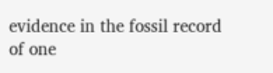evidence in the fossil record of one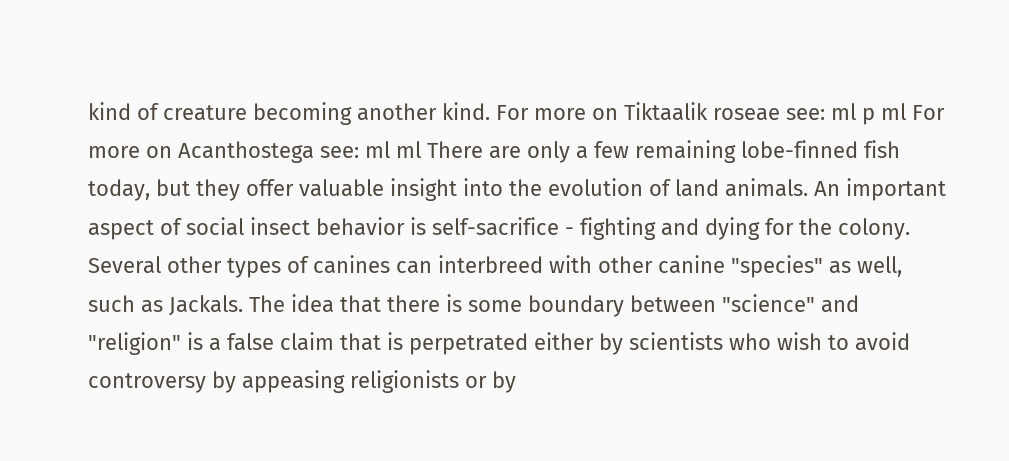kind of creature becoming another kind. For more on Tiktaalik roseae see: ml p ml For more on Acanthostega see: ml ml There are only a few remaining lobe-finned fish today, but they offer valuable insight into the evolution of land animals. An important aspect of social insect behavior is self-sacrifice - fighting and dying for the colony. Several other types of canines can interbreed with other canine "species" as well, such as Jackals. The idea that there is some boundary between "science" and "religion" is a false claim that is perpetrated either by scientists who wish to avoid controversy by appeasing religionists or by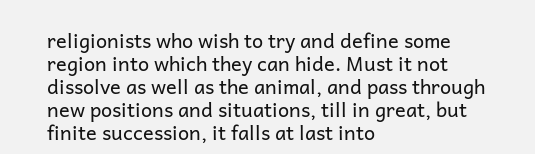religionists who wish to try and define some region into which they can hide. Must it not dissolve as well as the animal, and pass through new positions and situations, till in great, but finite succession, it falls at last into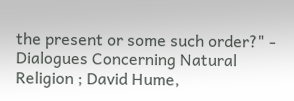the present or some such order?" - Dialogues Concerning Natural Religion ; David Hume,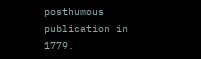posthumous publication in 1779.